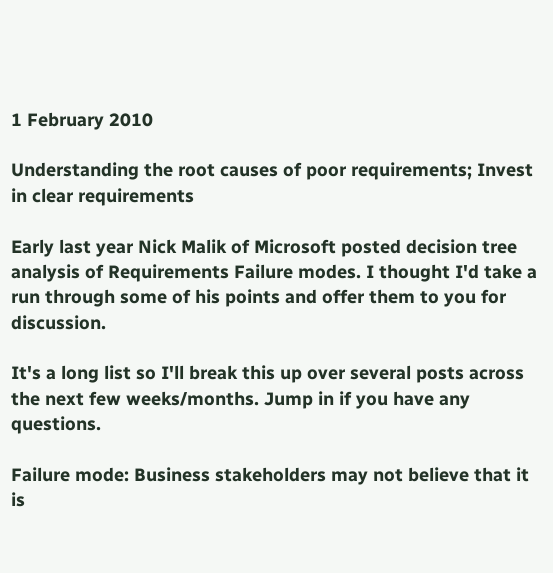1 February 2010

Understanding the root causes of poor requirements; Invest in clear requirements

Early last year Nick Malik of Microsoft posted decision tree analysis of Requirements Failure modes. I thought I'd take a run through some of his points and offer them to you for discussion.

It's a long list so I'll break this up over several posts across the next few weeks/months. Jump in if you have any questions.

Failure mode: Business stakeholders may not believe that it is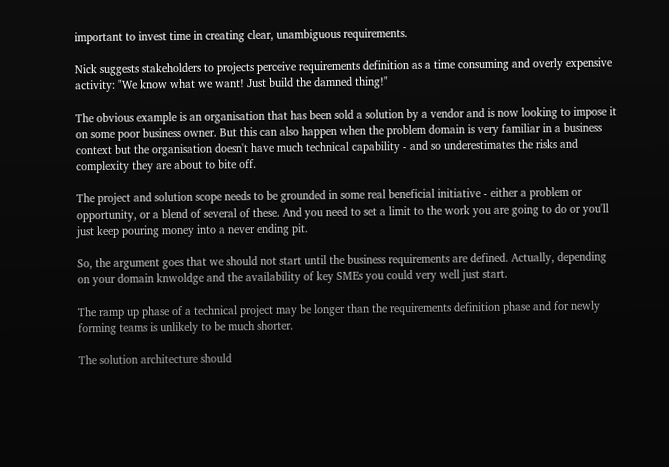important to invest time in creating clear, unambiguous requirements.

Nick suggests stakeholders to projects perceive requirements definition as a time consuming and overly expensive activity: "We know what we want! Just build the damned thing!"

The obvious example is an organisation that has been sold a solution by a vendor and is now looking to impose it on some poor business owner. But this can also happen when the problem domain is very familiar in a business context but the organisation doesn't have much technical capability - and so underestimates the risks and complexity they are about to bite off.

The project and solution scope needs to be grounded in some real beneficial initiative - either a problem or opportunity, or a blend of several of these. And you need to set a limit to the work you are going to do or you'll just keep pouring money into a never ending pit.

So, the argument goes that we should not start until the business requirements are defined. Actually, depending on your domain knwoldge and the availability of key SMEs you could very well just start.

The ramp up phase of a technical project may be longer than the requirements definition phase and for newly forming teams is unlikely to be much shorter.

The solution architecture should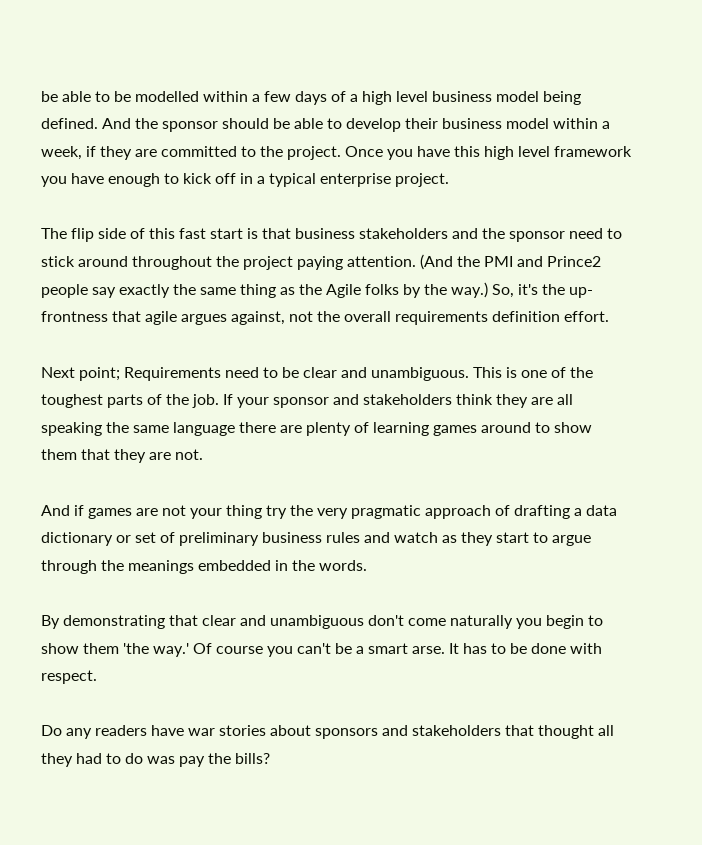be able to be modelled within a few days of a high level business model being defined. And the sponsor should be able to develop their business model within a week, if they are committed to the project. Once you have this high level framework you have enough to kick off in a typical enterprise project.

The flip side of this fast start is that business stakeholders and the sponsor need to stick around throughout the project paying attention. (And the PMI and Prince2 people say exactly the same thing as the Agile folks by the way.) So, it's the up-frontness that agile argues against, not the overall requirements definition effort.

Next point; Requirements need to be clear and unambiguous. This is one of the toughest parts of the job. If your sponsor and stakeholders think they are all speaking the same language there are plenty of learning games around to show them that they are not.

And if games are not your thing try the very pragmatic approach of drafting a data dictionary or set of preliminary business rules and watch as they start to argue through the meanings embedded in the words.

By demonstrating that clear and unambiguous don't come naturally you begin to show them 'the way.' Of course you can't be a smart arse. It has to be done with respect.

Do any readers have war stories about sponsors and stakeholders that thought all they had to do was pay the bills?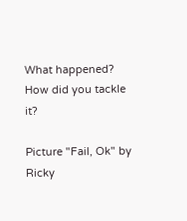What happened? How did you tackle it?

Picture "Fail, Ok" by Ricky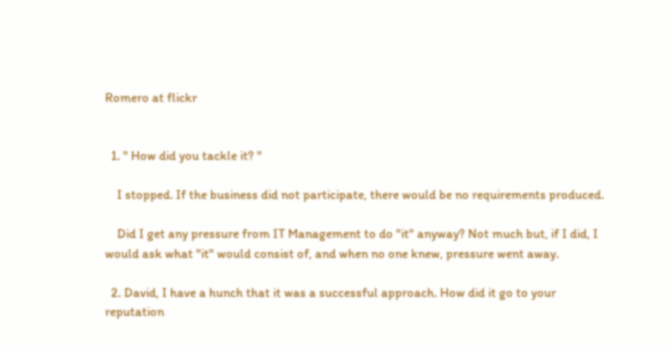Romero at flickr


  1. " How did you tackle it? "

    I stopped. If the business did not participate, there would be no requirements produced.

    Did I get any pressure from IT Management to do "it" anyway? Not much but, if I did, I would ask what "it" would consist of, and when no one knew, pressure went away.

  2. David, I have a hunch that it was a successful approach. How did it go to your reputation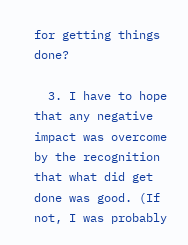for getting things done?

  3. I have to hope that any negative impact was overcome by the recognition that what did get done was good. (If not, I was probably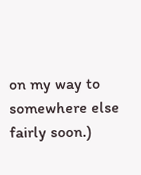on my way to somewhere else fairly soon.)